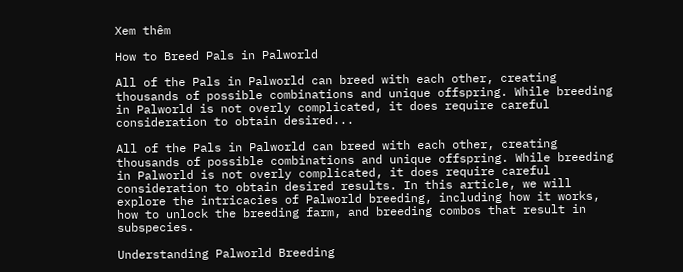Xem thêm

How to Breed Pals in Palworld

All of the Pals in Palworld can breed with each other, creating thousands of possible combinations and unique offspring. While breeding in Palworld is not overly complicated, it does require careful consideration to obtain desired...

All of the Pals in Palworld can breed with each other, creating thousands of possible combinations and unique offspring. While breeding in Palworld is not overly complicated, it does require careful consideration to obtain desired results. In this article, we will explore the intricacies of Palworld breeding, including how it works, how to unlock the breeding farm, and breeding combos that result in subspecies.

Understanding Palworld Breeding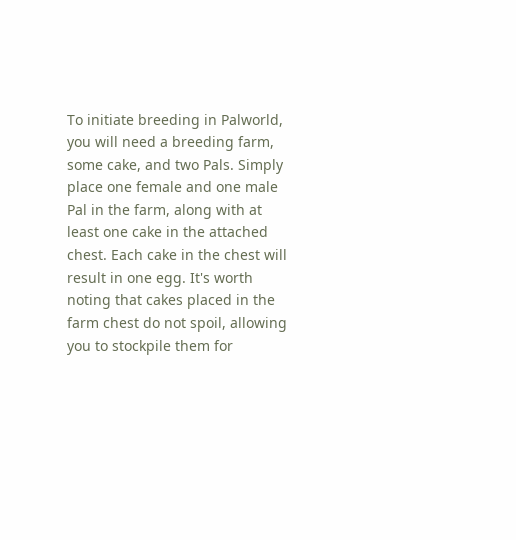To initiate breeding in Palworld, you will need a breeding farm, some cake, and two Pals. Simply place one female and one male Pal in the farm, along with at least one cake in the attached chest. Each cake in the chest will result in one egg. It's worth noting that cakes placed in the farm chest do not spoil, allowing you to stockpile them for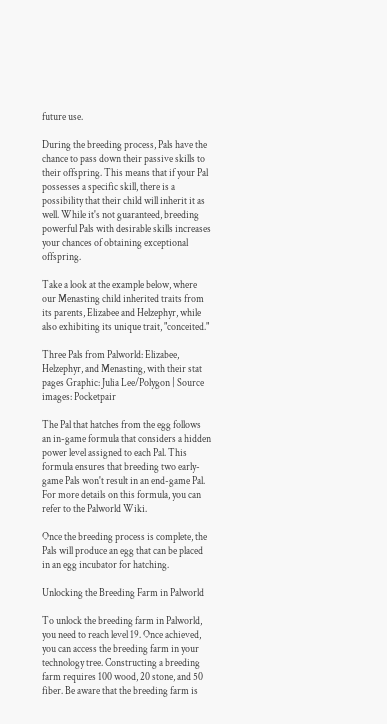future use.

During the breeding process, Pals have the chance to pass down their passive skills to their offspring. This means that if your Pal possesses a specific skill, there is a possibility that their child will inherit it as well. While it's not guaranteed, breeding powerful Pals with desirable skills increases your chances of obtaining exceptional offspring.

Take a look at the example below, where our Menasting child inherited traits from its parents, Elizabee and Helzephyr, while also exhibiting its unique trait, "conceited."

Three Pals from Palworld: Elizabee, Helzephyr, and Menasting, with their stat pages Graphic: Julia Lee/Polygon | Source images: Pocketpair

The Pal that hatches from the egg follows an in-game formula that considers a hidden power level assigned to each Pal. This formula ensures that breeding two early-game Pals won't result in an end-game Pal. For more details on this formula, you can refer to the Palworld Wiki.

Once the breeding process is complete, the Pals will produce an egg that can be placed in an egg incubator for hatching.

Unlocking the Breeding Farm in Palworld

To unlock the breeding farm in Palworld, you need to reach level 19. Once achieved, you can access the breeding farm in your technology tree. Constructing a breeding farm requires 100 wood, 20 stone, and 50 fiber. Be aware that the breeding farm is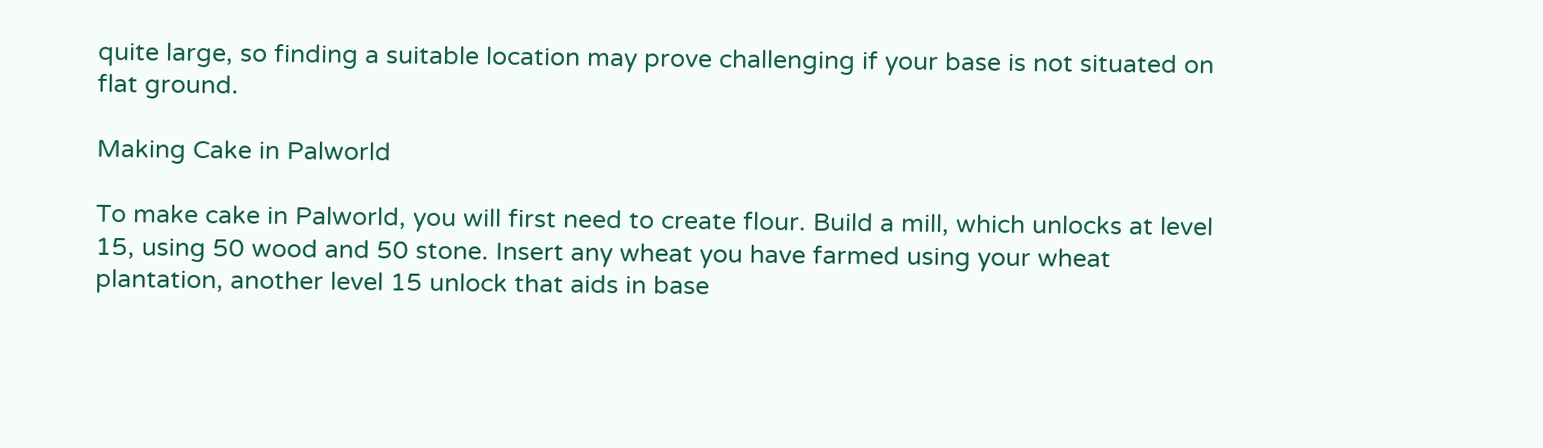quite large, so finding a suitable location may prove challenging if your base is not situated on flat ground.

Making Cake in Palworld

To make cake in Palworld, you will first need to create flour. Build a mill, which unlocks at level 15, using 50 wood and 50 stone. Insert any wheat you have farmed using your wheat plantation, another level 15 unlock that aids in base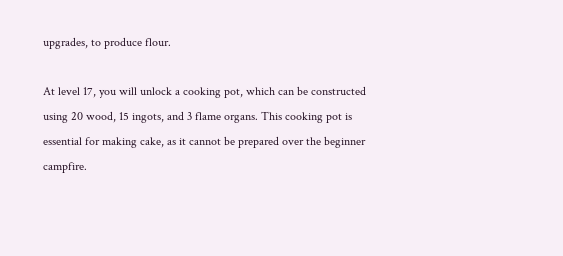upgrades, to produce flour.

At level 17, you will unlock a cooking pot, which can be constructed using 20 wood, 15 ingots, and 3 flame organs. This cooking pot is essential for making cake, as it cannot be prepared over the beginner campfire.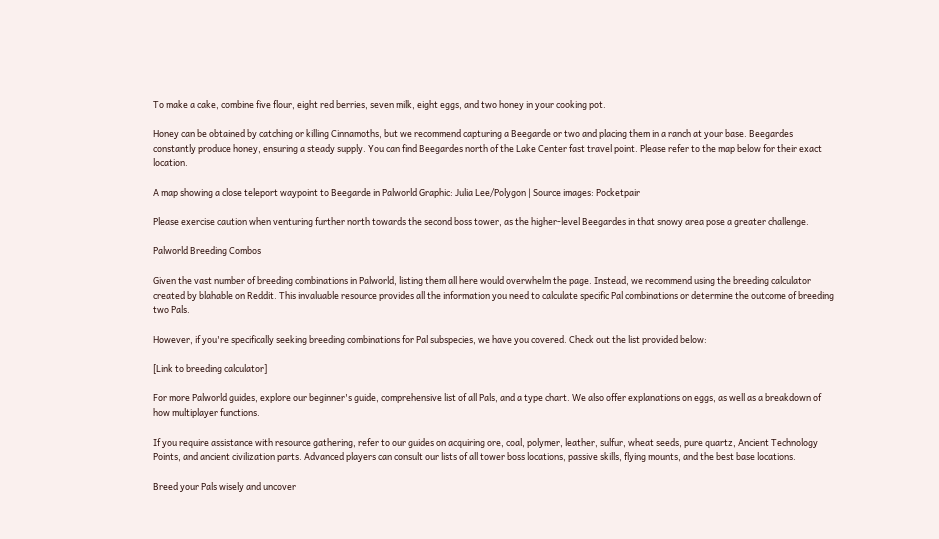To make a cake, combine five flour, eight red berries, seven milk, eight eggs, and two honey in your cooking pot.

Honey can be obtained by catching or killing Cinnamoths, but we recommend capturing a Beegarde or two and placing them in a ranch at your base. Beegardes constantly produce honey, ensuring a steady supply. You can find Beegardes north of the Lake Center fast travel point. Please refer to the map below for their exact location.

A map showing a close teleport waypoint to Beegarde in Palworld Graphic: Julia Lee/Polygon | Source images: Pocketpair

Please exercise caution when venturing further north towards the second boss tower, as the higher-level Beegardes in that snowy area pose a greater challenge.

Palworld Breeding Combos

Given the vast number of breeding combinations in Palworld, listing them all here would overwhelm the page. Instead, we recommend using the breeding calculator created by blahable on Reddit. This invaluable resource provides all the information you need to calculate specific Pal combinations or determine the outcome of breeding two Pals.

However, if you're specifically seeking breeding combinations for Pal subspecies, we have you covered. Check out the list provided below:

[Link to breeding calculator]

For more Palworld guides, explore our beginner's guide, comprehensive list of all Pals, and a type chart. We also offer explanations on eggs, as well as a breakdown of how multiplayer functions.

If you require assistance with resource gathering, refer to our guides on acquiring ore, coal, polymer, leather, sulfur, wheat seeds, pure quartz, Ancient Technology Points, and ancient civilization parts. Advanced players can consult our lists of all tower boss locations, passive skills, flying mounts, and the best base locations.

Breed your Pals wisely and uncover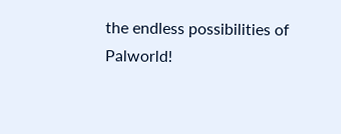the endless possibilities of Palworld!